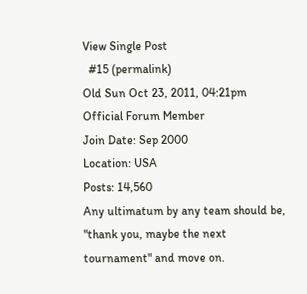View Single Post
  #15 (permalink)
Old Sun Oct 23, 2011, 04:21pm
Official Forum Member
Join Date: Sep 2000
Location: USA
Posts: 14,560
Any ultimatum by any team should be, "thank you, maybe the next tournament" and move on.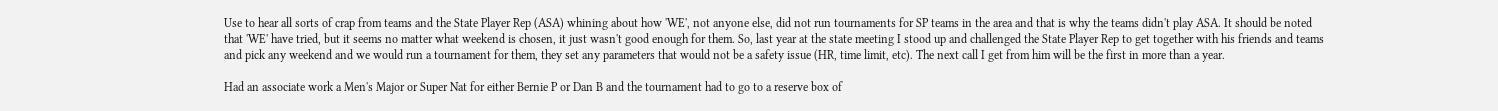Use to hear all sorts of crap from teams and the State Player Rep (ASA) whining about how 'WE', not anyone else, did not run tournaments for SP teams in the area and that is why the teams didn't play ASA. It should be noted that 'WE' have tried, but it seems no matter what weekend is chosen, it just wasn't good enough for them. So, last year at the state meeting I stood up and challenged the State Player Rep to get together with his friends and teams and pick any weekend and we would run a tournament for them, they set any parameters that would not be a safety issue (HR, time limit, etc). The next call I get from him will be the first in more than a year.

Had an associate work a Men's Major or Super Nat for either Bernie P or Dan B and the tournament had to go to a reserve box of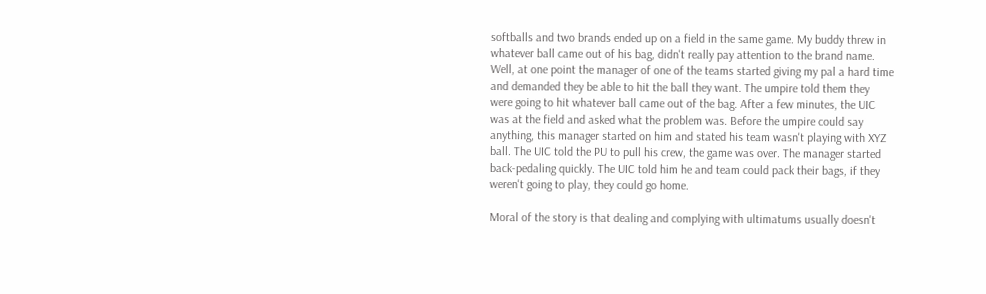softballs and two brands ended up on a field in the same game. My buddy threw in whatever ball came out of his bag, didn't really pay attention to the brand name. Well, at one point the manager of one of the teams started giving my pal a hard time and demanded they be able to hit the ball they want. The umpire told them they were going to hit whatever ball came out of the bag. After a few minutes, the UIC was at the field and asked what the problem was. Before the umpire could say anything, this manager started on him and stated his team wasn't playing with XYZ ball. The UIC told the PU to pull his crew, the game was over. The manager started back-pedaling quickly. The UIC told him he and team could pack their bags, if they weren't going to play, they could go home.

Moral of the story is that dealing and complying with ultimatums usually doesn't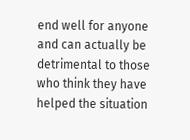end well for anyone and can actually be detrimental to those who think they have helped the situation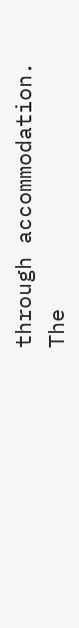through accommodation.
The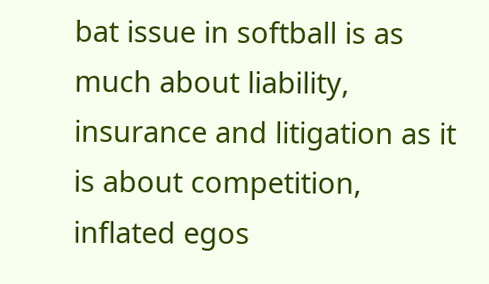bat issue in softball is as much about liability, insurance and litigation as it is about competition, inflated egos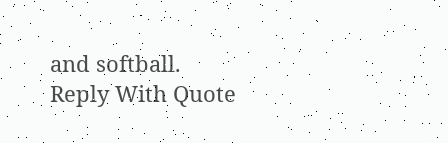and softball.
Reply With Quote